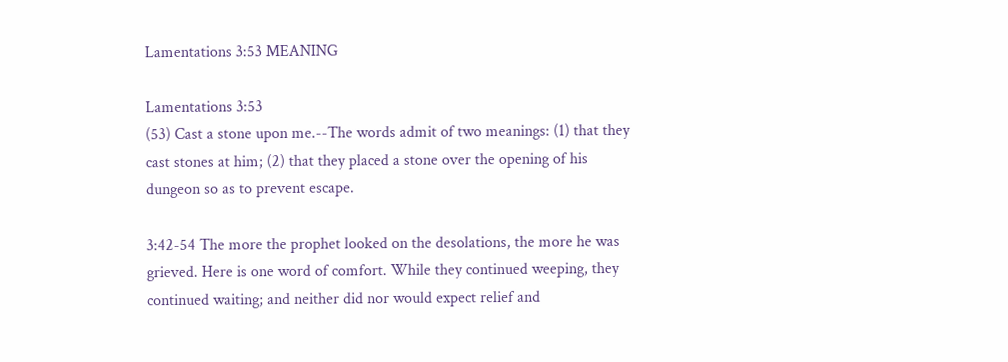Lamentations 3:53 MEANING

Lamentations 3:53
(53) Cast a stone upon me.--The words admit of two meanings: (1) that they cast stones at him; (2) that they placed a stone over the opening of his dungeon so as to prevent escape.

3:42-54 The more the prophet looked on the desolations, the more he was grieved. Here is one word of comfort. While they continued weeping, they continued waiting; and neither did nor would expect relief and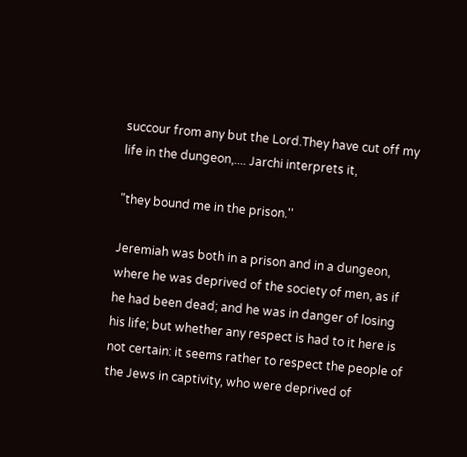succour from any but the Lord.They have cut off my life in the dungeon,.... Jarchi interprets it,

"they bound me in the prison.''

Jeremiah was both in a prison and in a dungeon, where he was deprived of the society of men, as if he had been dead; and he was in danger of losing his life; but whether any respect is had to it here is not certain: it seems rather to respect the people of the Jews in captivity, who were deprived of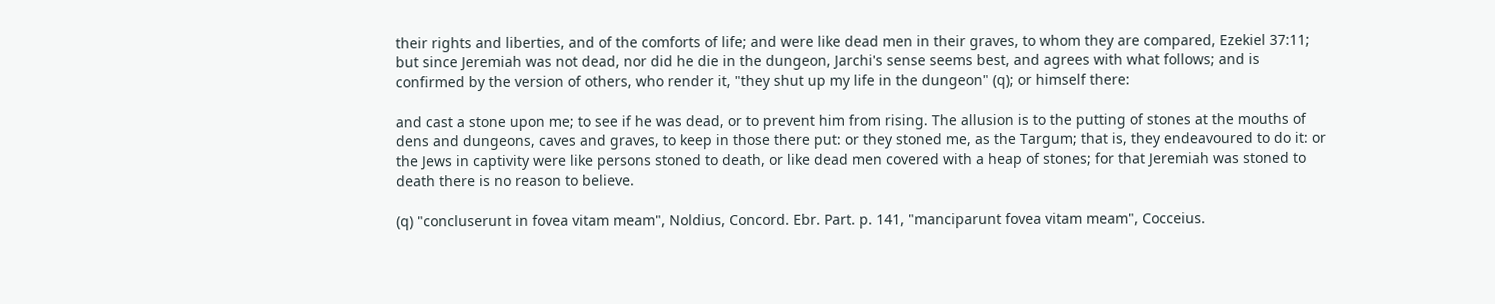their rights and liberties, and of the comforts of life; and were like dead men in their graves, to whom they are compared, Ezekiel 37:11; but since Jeremiah was not dead, nor did he die in the dungeon, Jarchi's sense seems best, and agrees with what follows; and is confirmed by the version of others, who render it, "they shut up my life in the dungeon" (q); or himself there:

and cast a stone upon me; to see if he was dead, or to prevent him from rising. The allusion is to the putting of stones at the mouths of dens and dungeons, caves and graves, to keep in those there put: or they stoned me, as the Targum; that is, they endeavoured to do it: or the Jews in captivity were like persons stoned to death, or like dead men covered with a heap of stones; for that Jeremiah was stoned to death there is no reason to believe.

(q) "concluserunt in fovea vitam meam", Noldius, Concord. Ebr. Part. p. 141, "manciparunt fovea vitam meam", Cocceius.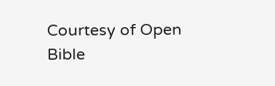Courtesy of Open Bible